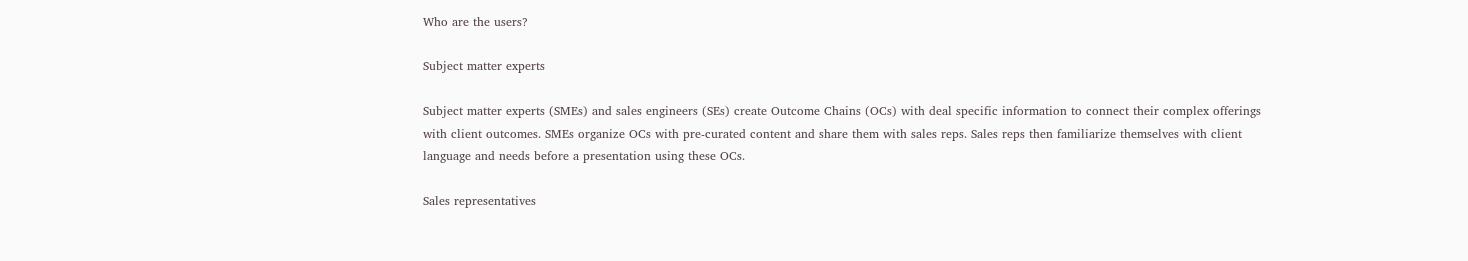Who are the users?

Subject matter experts

Subject matter experts (SMEs) and sales engineers (SEs) create Outcome Chains (OCs) with deal specific information to connect their complex offerings with client outcomes. SMEs organize OCs with pre-curated content and share them with sales reps. Sales reps then familiarize themselves with client language and needs before a presentation using these OCs.

Sales representatives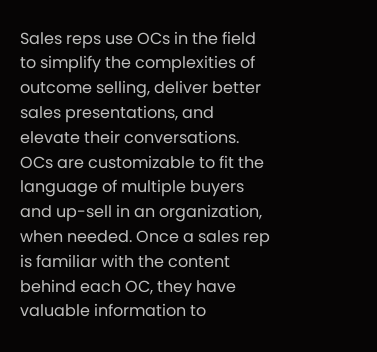Sales reps use OCs in the field to simplify the complexities of outcome selling, deliver better sales presentations, and elevate their conversations. OCs are customizable to fit the language of multiple buyers and up-sell in an organization, when needed. Once a sales rep is familiar with the content behind each OC, they have valuable information to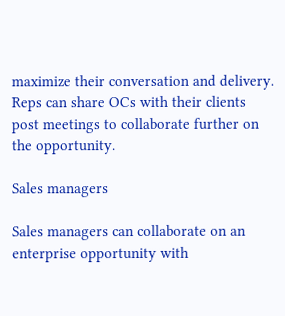maximize their conversation and delivery. Reps can share OCs with their clients post meetings to collaborate further on the opportunity.

Sales managers

Sales managers can collaborate on an enterprise opportunity with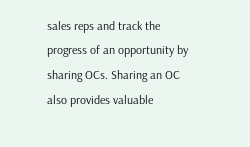sales reps and track the progress of an opportunity by sharing OCs. Sharing an OC also provides valuable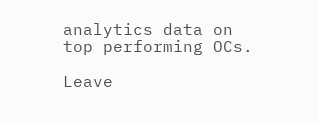analytics data on top performing OCs.

Leave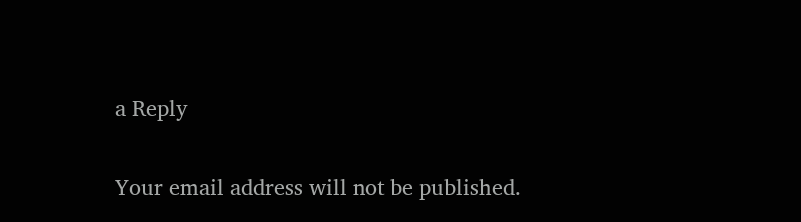a Reply

Your email address will not be published.